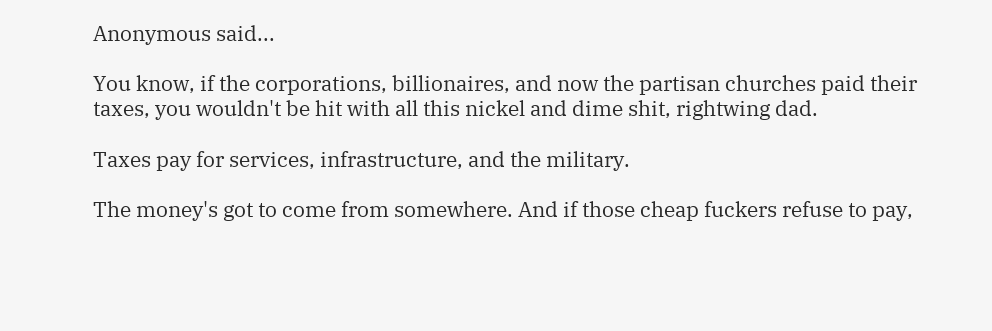Anonymous said...

You know, if the corporations, billionaires, and now the partisan churches paid their taxes, you wouldn't be hit with all this nickel and dime shit, rightwing dad.

Taxes pay for services, infrastructure, and the military.

The money's got to come from somewhere. And if those cheap fuckers refuse to pay,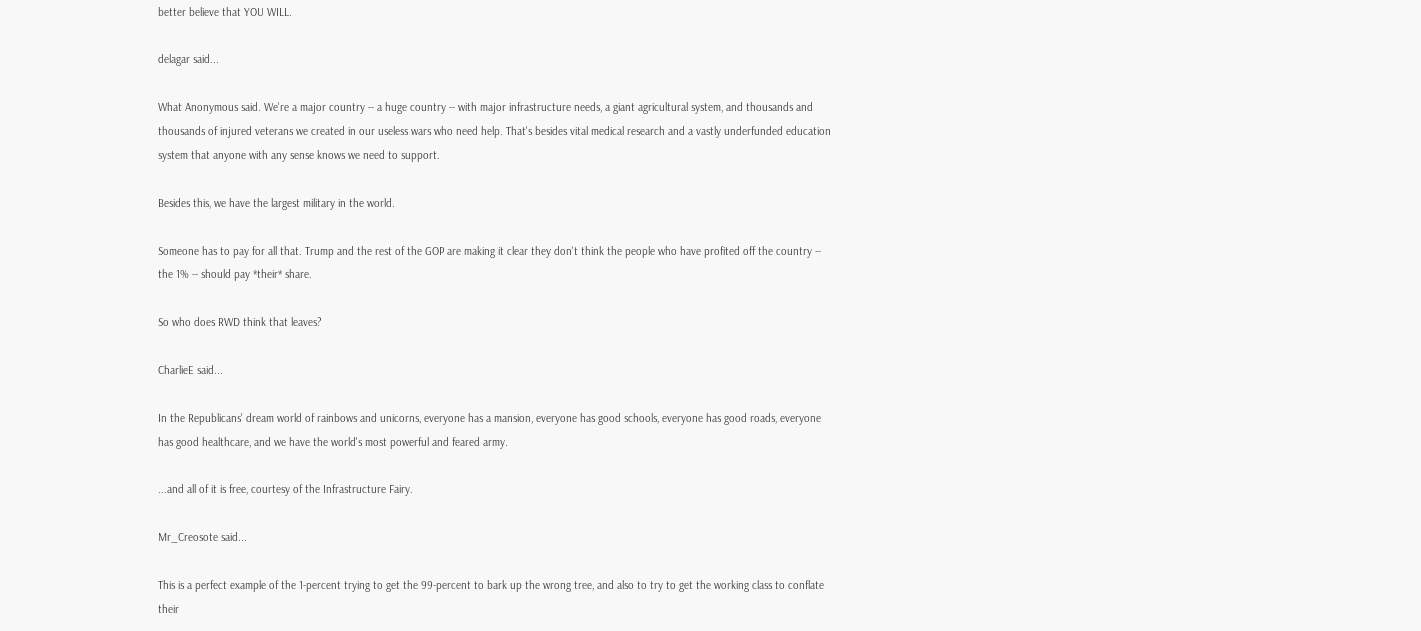better believe that YOU WILL.

delagar said...

What Anonymous said. We're a major country -- a huge country -- with major infrastructure needs, a giant agricultural system, and thousands and thousands of injured veterans we created in our useless wars who need help. That's besides vital medical research and a vastly underfunded education system that anyone with any sense knows we need to support.

Besides this, we have the largest military in the world.

Someone has to pay for all that. Trump and the rest of the GOP are making it clear they don't think the people who have profited off the country -- the 1% -- should pay *their* share.

So who does RWD think that leaves?

CharlieE said...

In the Republicans' dream world of rainbows and unicorns, everyone has a mansion, everyone has good schools, everyone has good roads, everyone has good healthcare, and we have the world's most powerful and feared army.

...and all of it is free, courtesy of the Infrastructure Fairy.

Mr_Creosote said...

This is a perfect example of the 1-percent trying to get the 99-percent to bark up the wrong tree, and also to try to get the working class to conflate their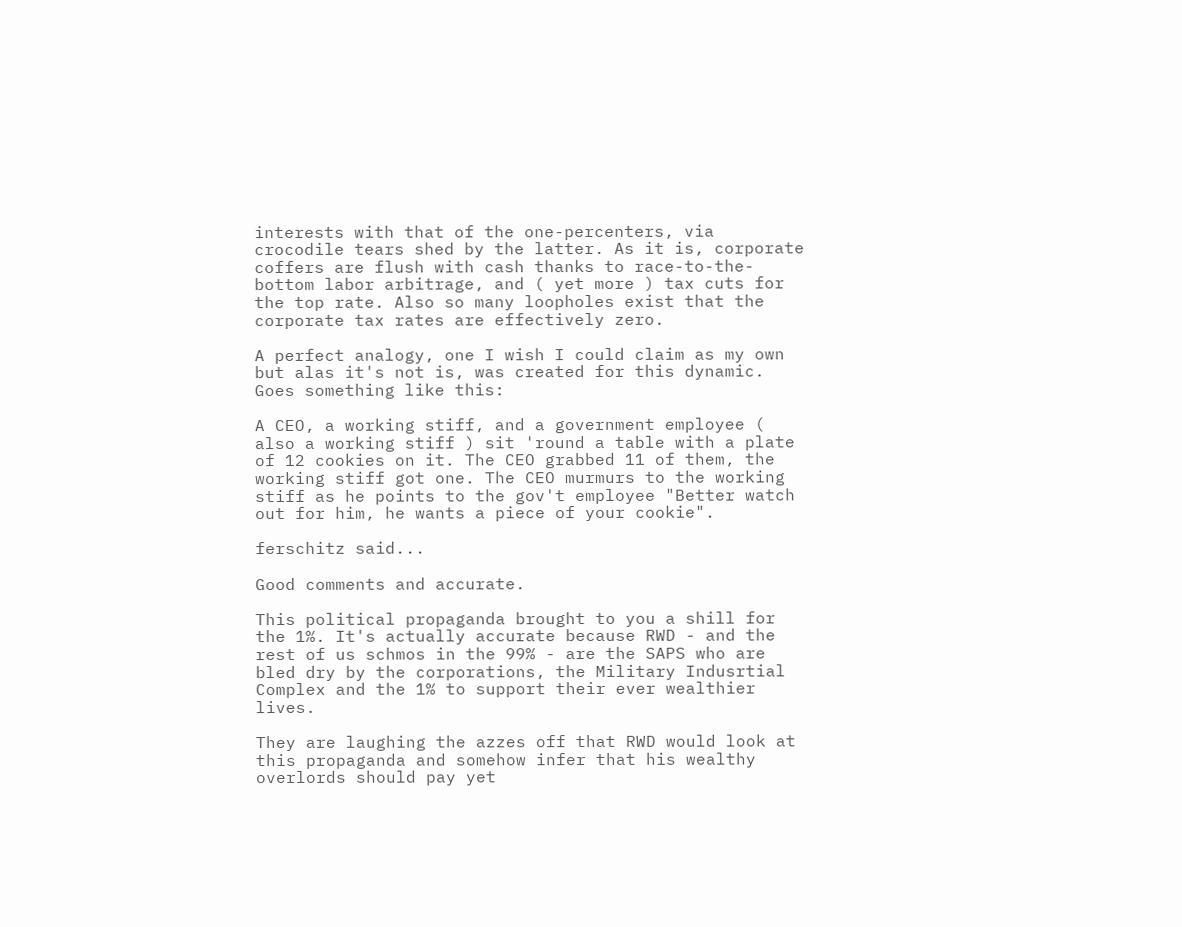interests with that of the one-percenters, via crocodile tears shed by the latter. As it is, corporate coffers are flush with cash thanks to race-to-the-bottom labor arbitrage, and ( yet more ) tax cuts for the top rate. Also so many loopholes exist that the corporate tax rates are effectively zero.

A perfect analogy, one I wish I could claim as my own but alas it's not is, was created for this dynamic. Goes something like this:

A CEO, a working stiff, and a government employee ( also a working stiff ) sit 'round a table with a plate of 12 cookies on it. The CEO grabbed 11 of them, the working stiff got one. The CEO murmurs to the working stiff as he points to the gov't employee "Better watch out for him, he wants a piece of your cookie".

ferschitz said...

Good comments and accurate.

This political propaganda brought to you a shill for the 1%. It's actually accurate because RWD - and the rest of us schmos in the 99% - are the SAPS who are bled dry by the corporations, the Military Indusrtial Complex and the 1% to support their ever wealthier lives.

They are laughing the azzes off that RWD would look at this propaganda and somehow infer that his wealthy overlords should pay yet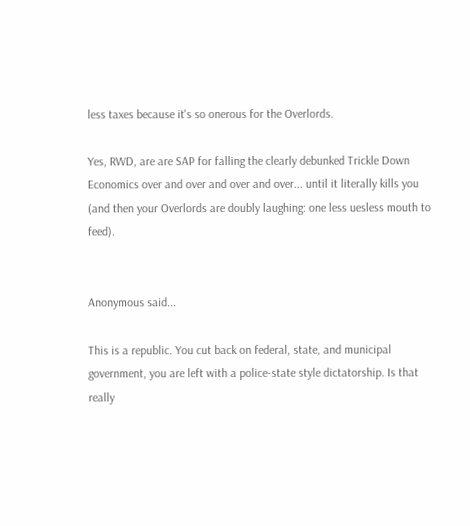less taxes because it's so onerous for the Overlords.

Yes, RWD, are are SAP for falling the clearly debunked Trickle Down Economics over and over and over and over... until it literally kills you (and then your Overlords are doubly laughing: one less uesless mouth to feed).


Anonymous said...

This is a republic. You cut back on federal, state, and municipal government, you are left with a police-state style dictatorship. Is that really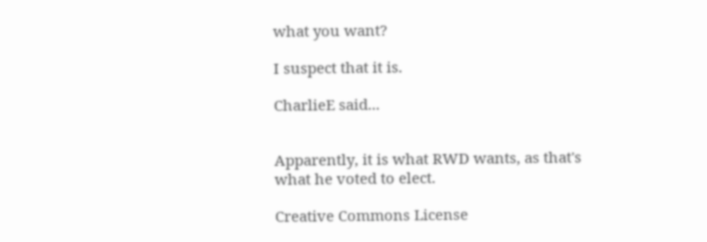what you want?

I suspect that it is.

CharlieE said...


Apparently, it is what RWD wants, as that's what he voted to elect.

Creative Commons License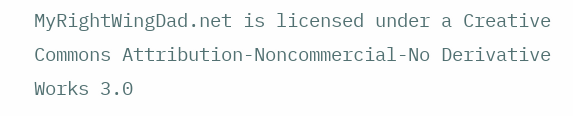MyRightWingDad.net is licensed under a Creative Commons Attribution-Noncommercial-No Derivative Works 3.0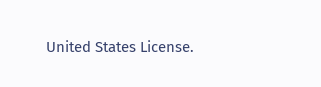United States License.